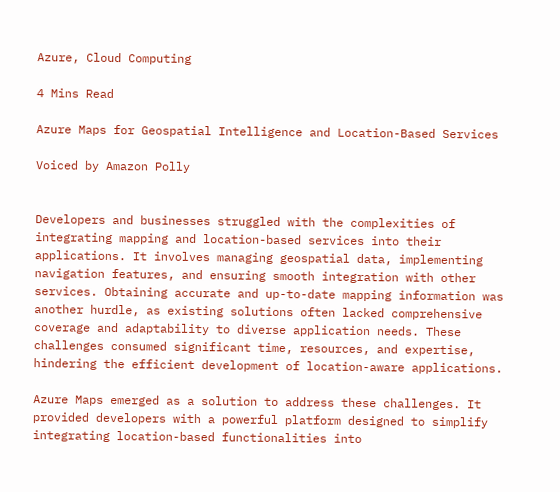Azure, Cloud Computing

4 Mins Read

Azure Maps for Geospatial Intelligence and Location-Based Services

Voiced by Amazon Polly


Developers and businesses struggled with the complexities of integrating mapping and location-based services into their applications. It involves managing geospatial data, implementing navigation features, and ensuring smooth integration with other services. Obtaining accurate and up-to-date mapping information was another hurdle, as existing solutions often lacked comprehensive coverage and adaptability to diverse application needs. These challenges consumed significant time, resources, and expertise, hindering the efficient development of location-aware applications.

Azure Maps emerged as a solution to address these challenges. It provided developers with a powerful platform designed to simplify integrating location-based functionalities into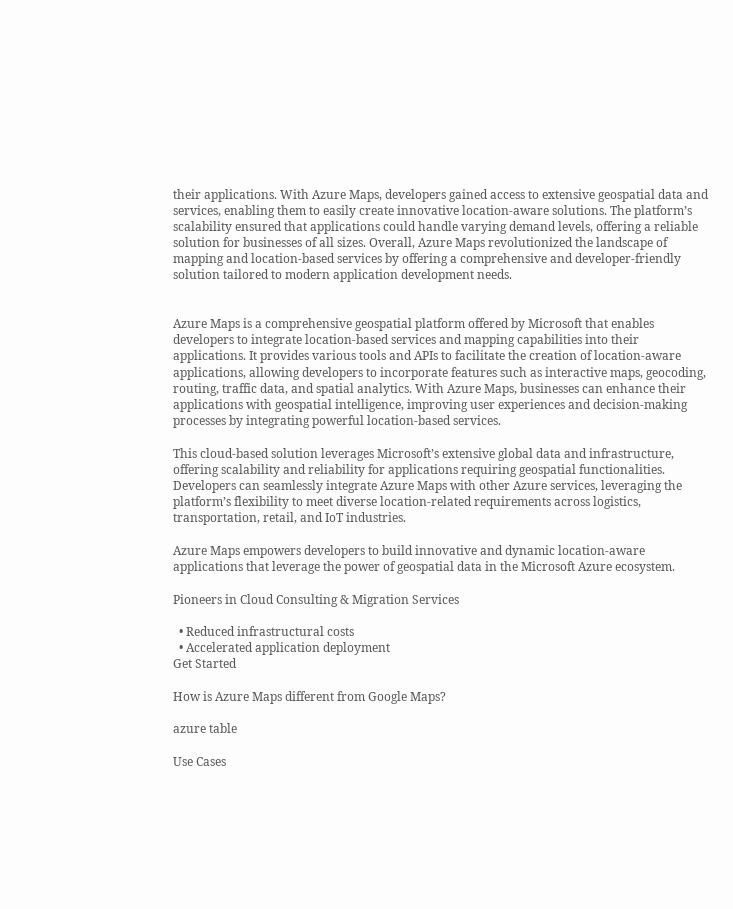their applications. With Azure Maps, developers gained access to extensive geospatial data and services, enabling them to easily create innovative location-aware solutions. The platform’s scalability ensured that applications could handle varying demand levels, offering a reliable solution for businesses of all sizes. Overall, Azure Maps revolutionized the landscape of mapping and location-based services by offering a comprehensive and developer-friendly solution tailored to modern application development needs.


Azure Maps is a comprehensive geospatial platform offered by Microsoft that enables developers to integrate location-based services and mapping capabilities into their applications. It provides various tools and APIs to facilitate the creation of location-aware applications, allowing developers to incorporate features such as interactive maps, geocoding, routing, traffic data, and spatial analytics. With Azure Maps, businesses can enhance their applications with geospatial intelligence, improving user experiences and decision-making processes by integrating powerful location-based services.

This cloud-based solution leverages Microsoft’s extensive global data and infrastructure, offering scalability and reliability for applications requiring geospatial functionalities. Developers can seamlessly integrate Azure Maps with other Azure services, leveraging the platform’s flexibility to meet diverse location-related requirements across logistics, transportation, retail, and IoT industries.

Azure Maps empowers developers to build innovative and dynamic location-aware applications that leverage the power of geospatial data in the Microsoft Azure ecosystem.

Pioneers in Cloud Consulting & Migration Services

  • Reduced infrastructural costs
  • Accelerated application deployment
Get Started

How is Azure Maps different from Google Maps?

azure table

Use Cases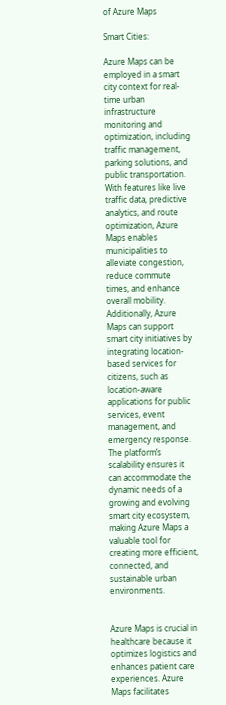of Azure Maps

Smart Cities:

Azure Maps can be employed in a smart city context for real-time urban infrastructure monitoring and optimization, including traffic management, parking solutions, and public transportation. With features like live traffic data, predictive analytics, and route optimization, Azure Maps enables municipalities to alleviate congestion, reduce commute times, and enhance overall mobility. Additionally, Azure Maps can support smart city initiatives by integrating location-based services for citizens, such as location-aware applications for public services, event management, and emergency response. The platform’s scalability ensures it can accommodate the dynamic needs of a growing and evolving smart city ecosystem, making Azure Maps a valuable tool for creating more efficient, connected, and sustainable urban environments.


Azure Maps is crucial in healthcare because it optimizes logistics and enhances patient care experiences. Azure Maps facilitates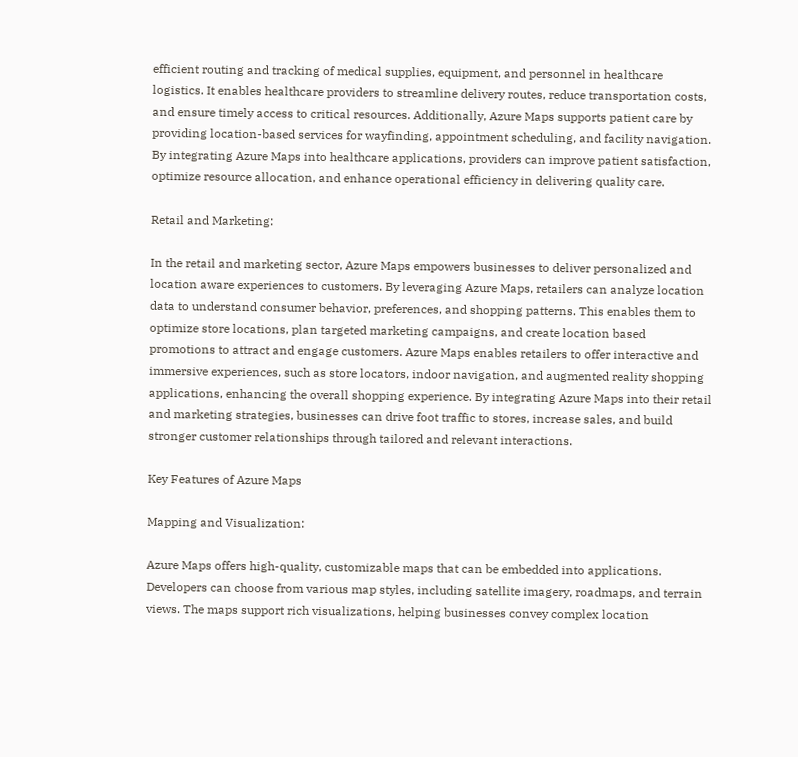efficient routing and tracking of medical supplies, equipment, and personnel in healthcare logistics. It enables healthcare providers to streamline delivery routes, reduce transportation costs, and ensure timely access to critical resources. Additionally, Azure Maps supports patient care by providing location-based services for wayfinding, appointment scheduling, and facility navigation. By integrating Azure Maps into healthcare applications, providers can improve patient satisfaction, optimize resource allocation, and enhance operational efficiency in delivering quality care.

Retail and Marketing:

In the retail and marketing sector, Azure Maps empowers businesses to deliver personalized and location aware experiences to customers. By leveraging Azure Maps, retailers can analyze location data to understand consumer behavior, preferences, and shopping patterns. This enables them to optimize store locations, plan targeted marketing campaigns, and create location based promotions to attract and engage customers. Azure Maps enables retailers to offer interactive and immersive experiences, such as store locators, indoor navigation, and augmented reality shopping applications, enhancing the overall shopping experience. By integrating Azure Maps into their retail and marketing strategies, businesses can drive foot traffic to stores, increase sales, and build stronger customer relationships through tailored and relevant interactions.

Key Features of Azure Maps

Mapping and Visualization:

Azure Maps offers high-quality, customizable maps that can be embedded into applications. Developers can choose from various map styles, including satellite imagery, roadmaps, and terrain views. The maps support rich visualizations, helping businesses convey complex location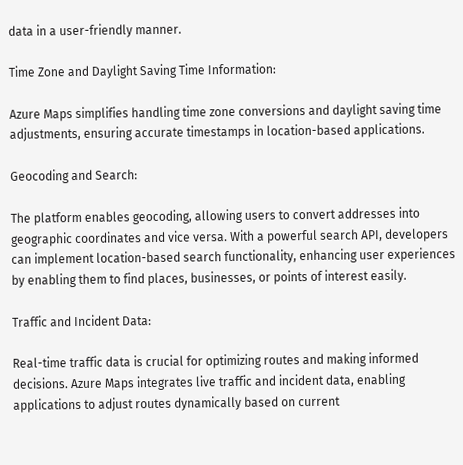data in a user-friendly manner.

Time Zone and Daylight Saving Time Information:

Azure Maps simplifies handling time zone conversions and daylight saving time adjustments, ensuring accurate timestamps in location-based applications.

Geocoding and Search:

The platform enables geocoding, allowing users to convert addresses into geographic coordinates and vice versa. With a powerful search API, developers can implement location-based search functionality, enhancing user experiences by enabling them to find places, businesses, or points of interest easily.

Traffic and Incident Data:

Real-time traffic data is crucial for optimizing routes and making informed decisions. Azure Maps integrates live traffic and incident data, enabling applications to adjust routes dynamically based on current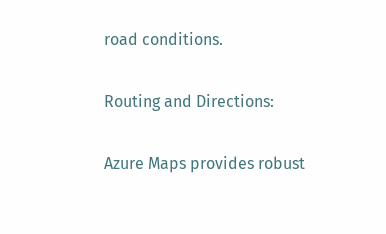road conditions.

Routing and Directions:

Azure Maps provides robust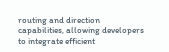routing and direction capabilities, allowing developers to integrate efficient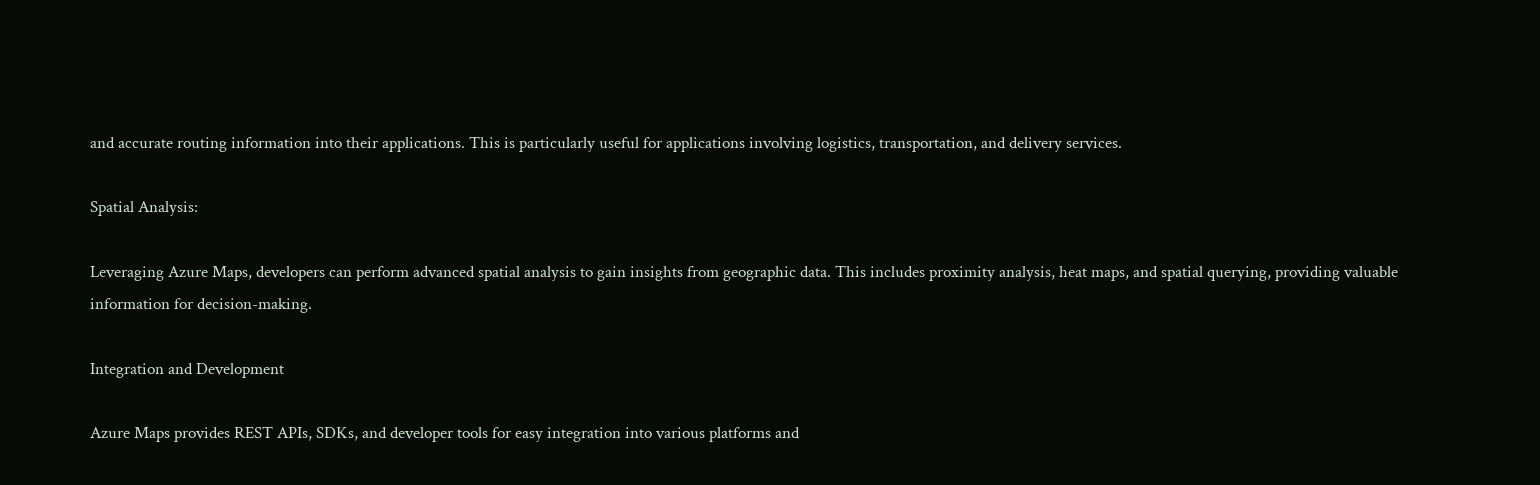and accurate routing information into their applications. This is particularly useful for applications involving logistics, transportation, and delivery services.

Spatial Analysis:

Leveraging Azure Maps, developers can perform advanced spatial analysis to gain insights from geographic data. This includes proximity analysis, heat maps, and spatial querying, providing valuable information for decision-making.

Integration and Development

Azure Maps provides REST APIs, SDKs, and developer tools for easy integration into various platforms and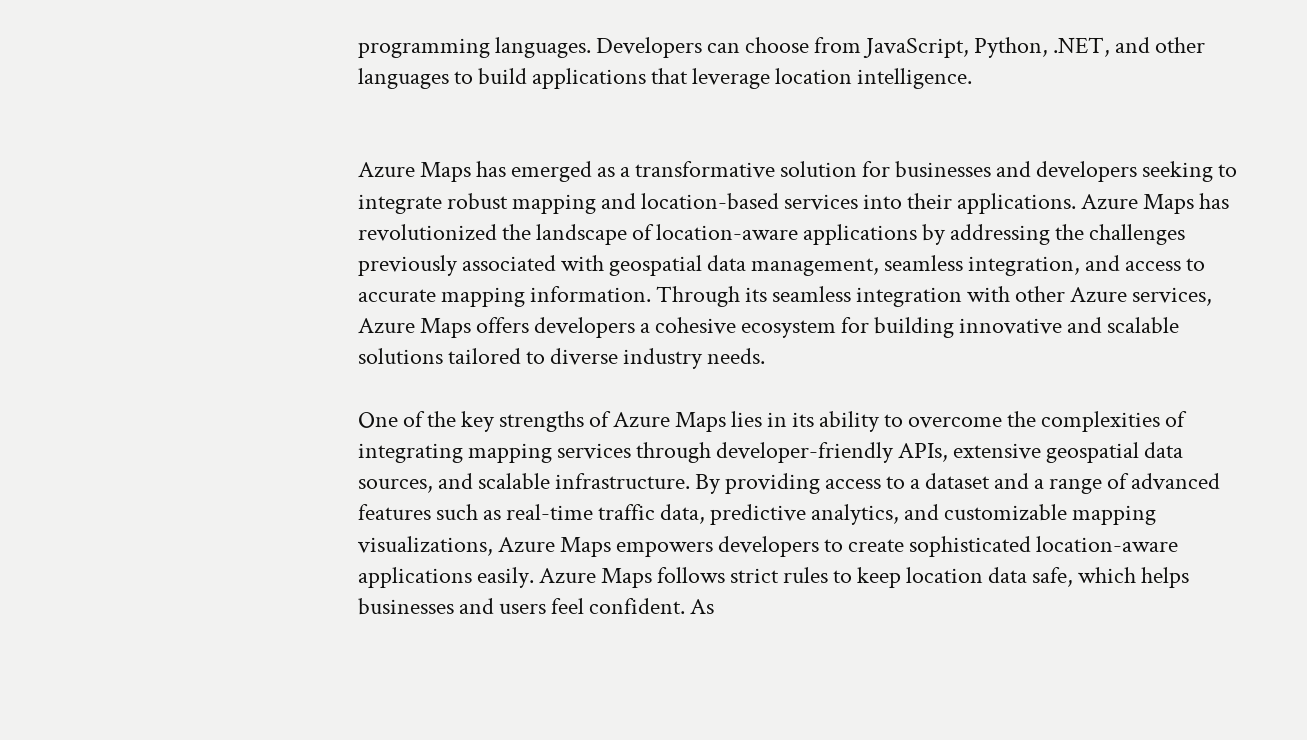programming languages. Developers can choose from JavaScript, Python, .NET, and other languages to build applications that leverage location intelligence.


Azure Maps has emerged as a transformative solution for businesses and developers seeking to integrate robust mapping and location-based services into their applications. Azure Maps has revolutionized the landscape of location-aware applications by addressing the challenges previously associated with geospatial data management, seamless integration, and access to accurate mapping information. Through its seamless integration with other Azure services, Azure Maps offers developers a cohesive ecosystem for building innovative and scalable solutions tailored to diverse industry needs.

One of the key strengths of Azure Maps lies in its ability to overcome the complexities of integrating mapping services through developer-friendly APIs, extensive geospatial data sources, and scalable infrastructure. By providing access to a dataset and a range of advanced features such as real-time traffic data, predictive analytics, and customizable mapping visualizations, Azure Maps empowers developers to create sophisticated location-aware applications easily. Azure Maps follows strict rules to keep location data safe, which helps businesses and users feel confident. As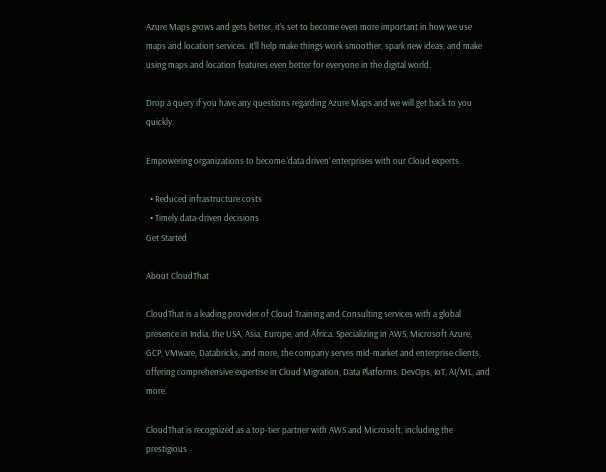Azure Maps grows and gets better, it’s set to become even more important in how we use maps and location services. It’ll help make things work smoother, spark new ideas, and make using maps and location features even better for everyone in the digital world.

Drop a query if you have any questions regarding Azure Maps and we will get back to you quickly.

Empowering organizations to become ‘data driven’ enterprises with our Cloud experts.

  • Reduced infrastructure costs
  • Timely data-driven decisions
Get Started

About CloudThat

CloudThat is a leading provider of Cloud Training and Consulting services with a global presence in India, the USA, Asia, Europe, and Africa. Specializing in AWS, Microsoft Azure, GCP, VMware, Databricks, and more, the company serves mid-market and enterprise clients, offering comprehensive expertise in Cloud Migration, Data Platforms, DevOps, IoT, AI/ML, and more.

CloudThat is recognized as a top-tier partner with AWS and Microsoft, including the prestigious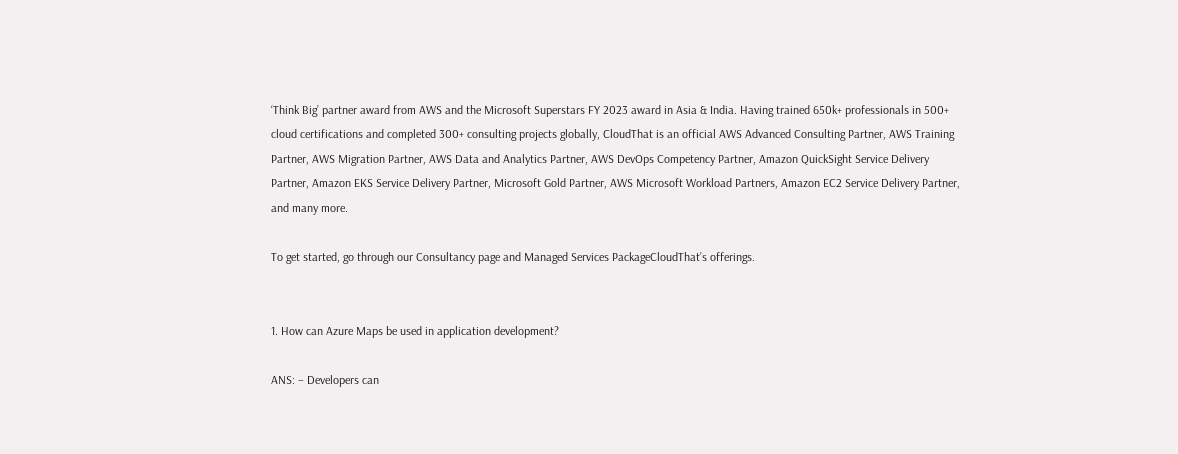‘Think Big’ partner award from AWS and the Microsoft Superstars FY 2023 award in Asia & India. Having trained 650k+ professionals in 500+ cloud certifications and completed 300+ consulting projects globally, CloudThat is an official AWS Advanced Consulting Partner, AWS Training Partner, AWS Migration Partner, AWS Data and Analytics Partner, AWS DevOps Competency Partner, Amazon QuickSight Service Delivery Partner, Amazon EKS Service Delivery Partner, Microsoft Gold Partner, AWS Microsoft Workload Partners, Amazon EC2 Service Delivery Partner, and many more.

To get started, go through our Consultancy page and Managed Services PackageCloudThat’s offerings.


1. How can Azure Maps be used in application development?

ANS: – Developers can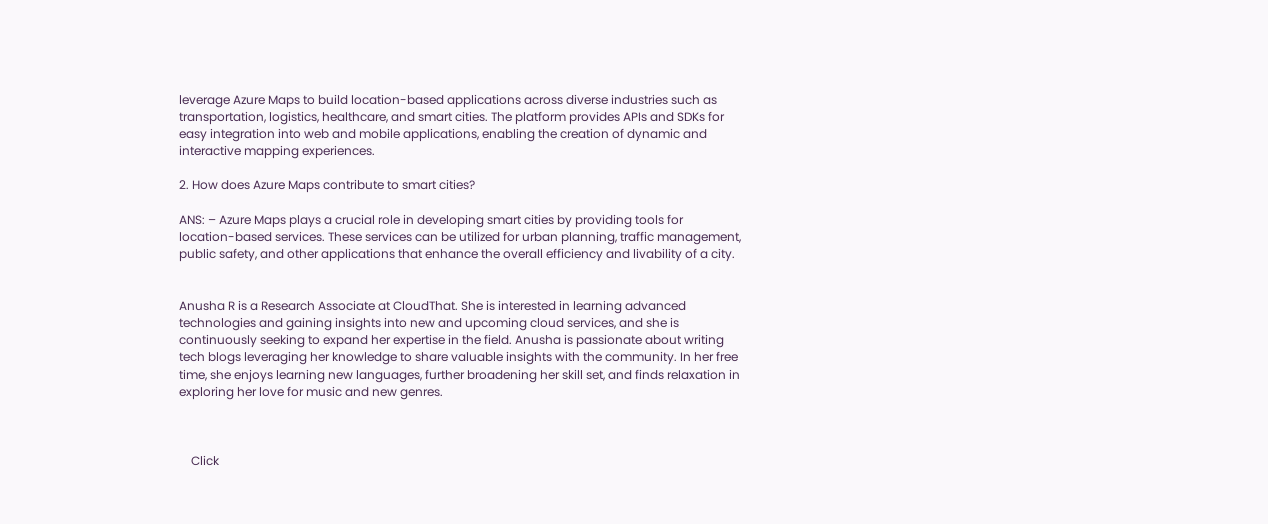leverage Azure Maps to build location-based applications across diverse industries such as transportation, logistics, healthcare, and smart cities. The platform provides APIs and SDKs for easy integration into web and mobile applications, enabling the creation of dynamic and interactive mapping experiences.

2. How does Azure Maps contribute to smart cities?

ANS: – Azure Maps plays a crucial role in developing smart cities by providing tools for location-based services. These services can be utilized for urban planning, traffic management, public safety, and other applications that enhance the overall efficiency and livability of a city.


Anusha R is a Research Associate at CloudThat. She is interested in learning advanced technologies and gaining insights into new and upcoming cloud services, and she is continuously seeking to expand her expertise in the field. Anusha is passionate about writing tech blogs leveraging her knowledge to share valuable insights with the community. In her free time, she enjoys learning new languages, further broadening her skill set, and finds relaxation in exploring her love for music and new genres.



    Click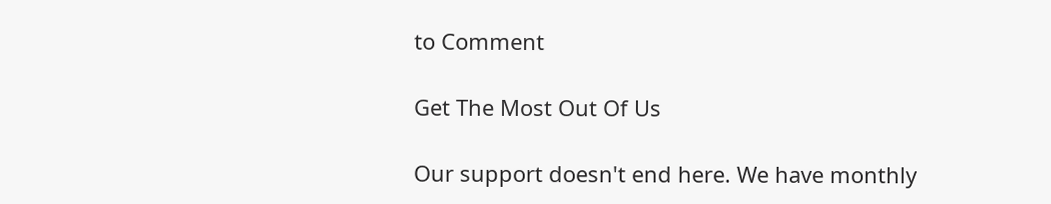to Comment

Get The Most Out Of Us

Our support doesn't end here. We have monthly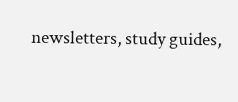newsletters, study guides,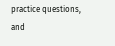practice questions, and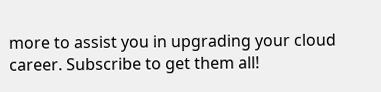more to assist you in upgrading your cloud career. Subscribe to get them all!